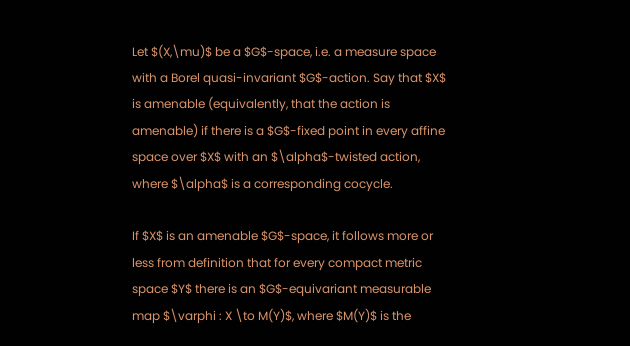Let $(X,\mu)$ be a $G$-space, i.e. a measure space with a Borel quasi-invariant $G$-action. Say that $X$ is amenable (equivalently, that the action is amenable) if there is a $G$-fixed point in every affine space over $X$ with an $\alpha$-twisted action, where $\alpha$ is a corresponding cocycle.

If $X$ is an amenable $G$-space, it follows more or less from definition that for every compact metric space $Y$ there is an $G$-equivariant measurable map $\varphi : X \to M(Y)$, where $M(Y)$ is the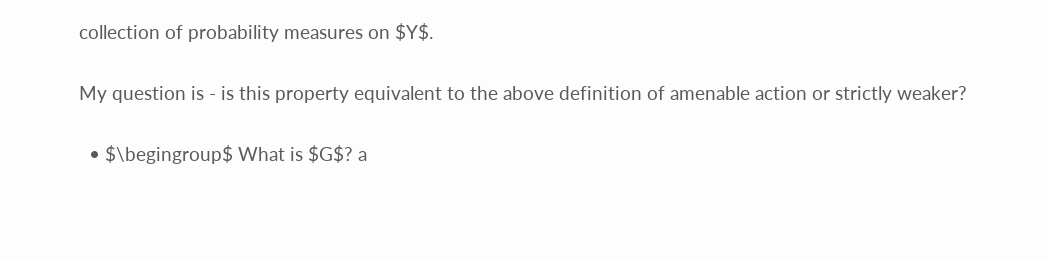collection of probability measures on $Y$.

My question is - is this property equivalent to the above definition of amenable action or strictly weaker?

  • $\begingroup$ What is $G$? a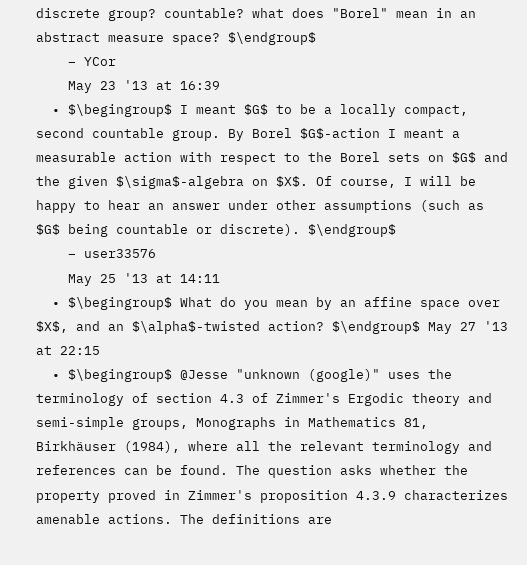discrete group? countable? what does "Borel" mean in an abstract measure space? $\endgroup$
    – YCor
    May 23 '13 at 16:39
  • $\begingroup$ I meant $G$ to be a locally compact, second countable group. By Borel $G$-action I meant a measurable action with respect to the Borel sets on $G$ and the given $\sigma$-algebra on $X$. Of course, I will be happy to hear an answer under other assumptions (such as $G$ being countable or discrete). $\endgroup$
    – user33576
    May 25 '13 at 14:11
  • $\begingroup$ What do you mean by an affine space over $X$, and an $\alpha$-twisted action? $\endgroup$ May 27 '13 at 22:15
  • $\begingroup$ @Jesse "unknown (google)" uses the terminology of section 4.3 of Zimmer's Ergodic theory and semi-simple groups, Monographs in Mathematics 81, Birkhäuser (1984), where all the relevant terminology and references can be found. The question asks whether the property proved in Zimmer's proposition 4.3.9 characterizes amenable actions. The definitions are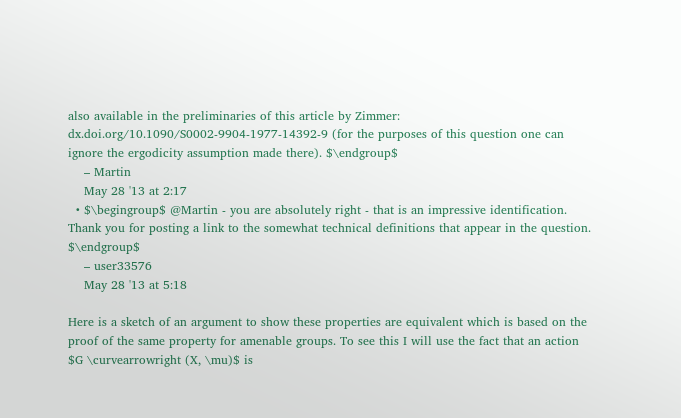also available in the preliminaries of this article by Zimmer: dx.doi.org/10.1090/S0002-9904-1977-14392-9 (for the purposes of this question one can ignore the ergodicity assumption made there). $\endgroup$
    – Martin
    May 28 '13 at 2:17
  • $\begingroup$ @Martin - you are absolutely right - that is an impressive identification. Thank you for posting a link to the somewhat technical definitions that appear in the question. $\endgroup$
    – user33576
    May 28 '13 at 5:18

Here is a sketch of an argument to show these properties are equivalent which is based on the proof of the same property for amenable groups. To see this I will use the fact that an action $G \curvearrowright (X, \mu)$ is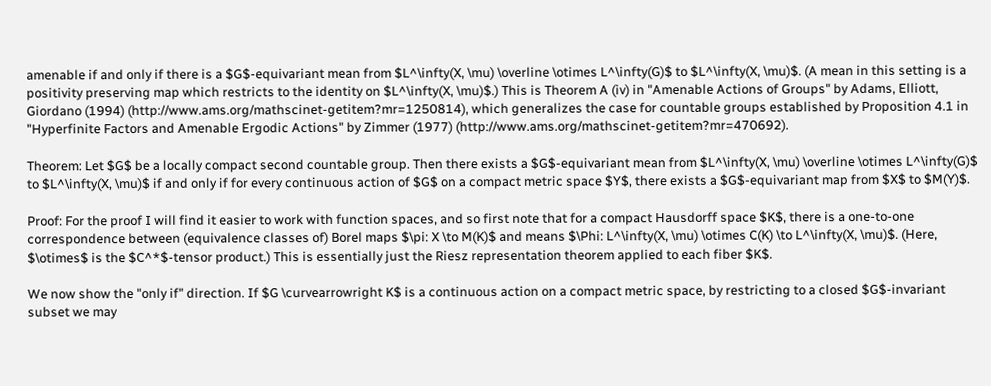amenable if and only if there is a $G$-equivariant mean from $L^\infty(X, \mu) \overline \otimes L^\infty(G)$ to $L^\infty(X, \mu)$. (A mean in this setting is a positivity preserving map which restricts to the identity on $L^\infty(X, \mu)$.) This is Theorem A (iv) in "Amenable Actions of Groups" by Adams, Elliott, Giordano (1994) (http://www.ams.org/mathscinet-getitem?mr=1250814), which generalizes the case for countable groups established by Proposition 4.1 in "Hyperfinite Factors and Amenable Ergodic Actions" by Zimmer (1977) (http://www.ams.org/mathscinet-getitem?mr=470692).

Theorem: Let $G$ be a locally compact second countable group. Then there exists a $G$-equivariant mean from $L^\infty(X, \mu) \overline \otimes L^\infty(G)$ to $L^\infty(X, \mu)$ if and only if for every continuous action of $G$ on a compact metric space $Y$, there exists a $G$-equivariant map from $X$ to $M(Y)$.

Proof: For the proof I will find it easier to work with function spaces, and so first note that for a compact Hausdorff space $K$, there is a one-to-one correspondence between (equivalence classes of) Borel maps $\pi: X \to M(K)$ and means $\Phi: L^\infty(X, \mu) \otimes C(K) \to L^\infty(X, \mu)$. (Here, $\otimes$ is the $C^*$-tensor product.) This is essentially just the Riesz representation theorem applied to each fiber $K$.

We now show the "only if" direction. If $G \curvearrowright K$ is a continuous action on a compact metric space, by restricting to a closed $G$-invariant subset we may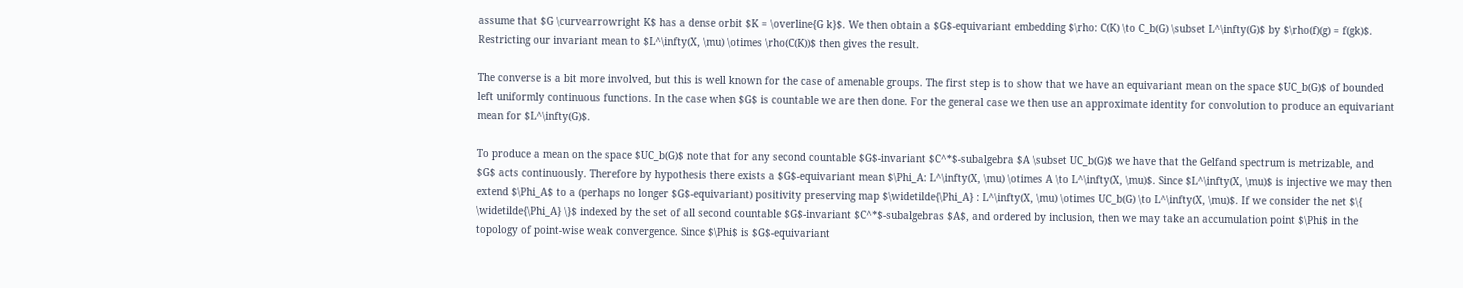assume that $G \curvearrowright K$ has a dense orbit $K = \overline{G k}$. We then obtain a $G$-equivariant embedding $\rho: C(K) \to C_b(G) \subset L^\infty(G)$ by $\rho(f)(g) = f(gk)$. Restricting our invariant mean to $L^\infty(X, \mu) \otimes \rho(C(K))$ then gives the result.

The converse is a bit more involved, but this is well known for the case of amenable groups. The first step is to show that we have an equivariant mean on the space $UC_b(G)$ of bounded left uniformly continuous functions. In the case when $G$ is countable we are then done. For the general case we then use an approximate identity for convolution to produce an equivariant mean for $L^\infty(G)$.

To produce a mean on the space $UC_b(G)$ note that for any second countable $G$-invariant $C^*$-subalgebra $A \subset UC_b(G)$ we have that the Gelfand spectrum is metrizable, and $G$ acts continuously. Therefore by hypothesis there exists a $G$-equivariant mean $\Phi_A: L^\infty(X, \mu) \otimes A \to L^\infty(X, \mu)$. Since $L^\infty(X, \mu)$ is injective we may then extend $\Phi_A$ to a (perhaps no longer $G$-equivariant) positivity preserving map $\widetilde{\Phi_A} : L^\infty(X, \mu) \otimes UC_b(G) \to L^\infty(X, \mu)$. If we consider the net $\{ \widetilde{\Phi_A} \}$ indexed by the set of all second countable $G$-invariant $C^*$-subalgebras $A$, and ordered by inclusion, then we may take an accumulation point $\Phi$ in the topology of point-wise weak convergence. Since $\Phi$ is $G$-equivariant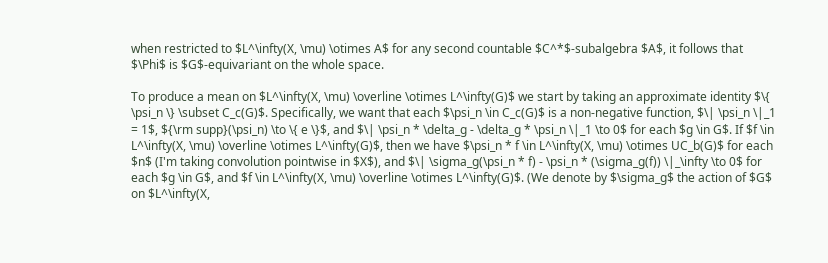when restricted to $L^\infty(X, \mu) \otimes A$ for any second countable $C^*$-subalgebra $A$, it follows that $\Phi$ is $G$-equivariant on the whole space.

To produce a mean on $L^\infty(X, \mu) \overline \otimes L^\infty(G)$ we start by taking an approximate identity $\{ \psi_n \} \subset C_c(G)$. Specifically, we want that each $\psi_n \in C_c(G)$ is a non-negative function, $\| \psi_n \|_1 = 1$, ${\rm supp}(\psi_n) \to \{ e \}$, and $\| \psi_n * \delta_g - \delta_g * \psi_n \|_1 \to 0$ for each $g \in G$. If $f \in L^\infty(X, \mu) \overline \otimes L^\infty(G)$, then we have $\psi_n * f \in L^\infty(X, \mu) \otimes UC_b(G)$ for each $n$ (I'm taking convolution pointwise in $X$), and $\| \sigma_g(\psi_n * f) - \psi_n * (\sigma_g(f)) \|_\infty \to 0$ for each $g \in G$, and $f \in L^\infty(X, \mu) \overline \otimes L^\infty(G)$. (We denote by $\sigma_g$ the action of $G$ on $L^\infty(X,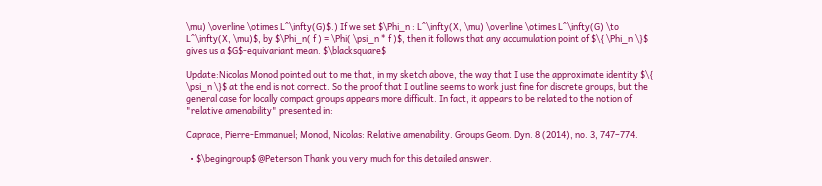\mu) \overline \otimes L^\infty(G)$.) If we set $\Phi_n : L^\infty(X, \mu) \overline \otimes L^\infty(G) \to L^\infty(X, \mu)$, by $\Phi_n( f ) = \Phi( \psi_n * f )$, then it follows that any accumulation point of $\{ \Phi_n \}$ gives us a $G$-equivariant mean. $\blacksquare$

Update:Nicolas Monod pointed out to me that, in my sketch above, the way that I use the approximate identity $\{ \psi_n \}$ at the end is not correct. So the proof that I outline seems to work just fine for discrete groups, but the general case for locally compact groups appears more difficult. In fact, it appears to be related to the notion of "relative amenability" presented in:

Caprace, Pierre-Emmanuel; Monod, Nicolas: Relative amenability. Groups Geom. Dyn. 8 (2014), no. 3, 747–774.

  • $\begingroup$ @Peterson Thank you very much for this detailed answer.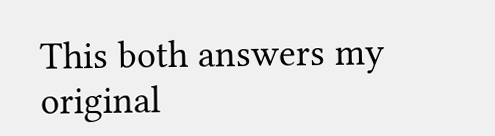This both answers my original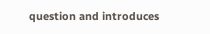question and introduces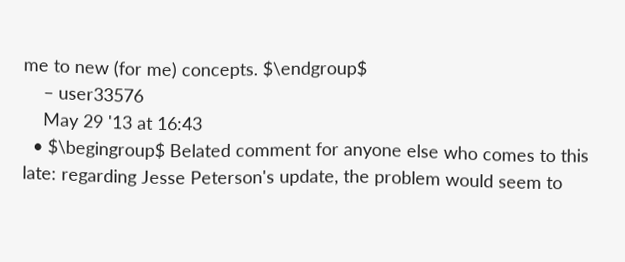me to new (for me) concepts. $\endgroup$
    – user33576
    May 29 '13 at 16:43
  • $\begingroup$ Belated comment for anyone else who comes to this late: regarding Jesse Peterson's update, the problem would seem to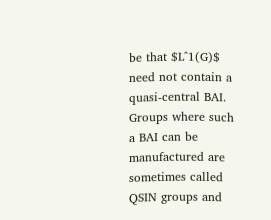be that $L^1(G)$ need not contain a quasi-central BAI. Groups where such a BAI can be manufactured are sometimes called QSIN groups and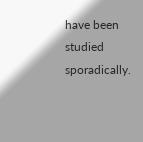have been studied sporadically.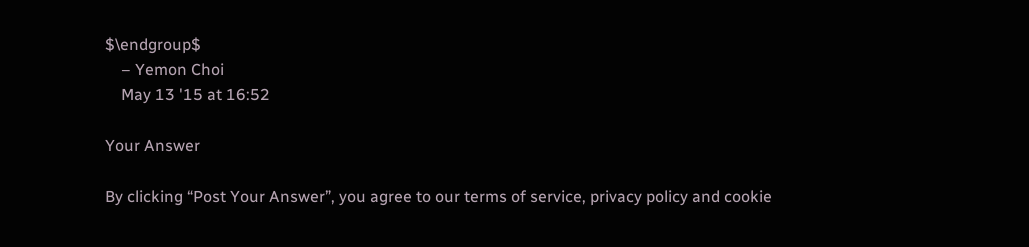$\endgroup$
    – Yemon Choi
    May 13 '15 at 16:52

Your Answer

By clicking “Post Your Answer”, you agree to our terms of service, privacy policy and cookie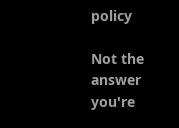policy

Not the answer you're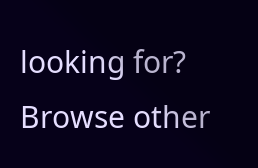looking for? Browse other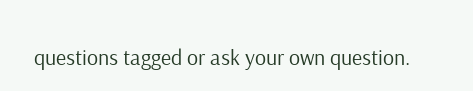questions tagged or ask your own question.